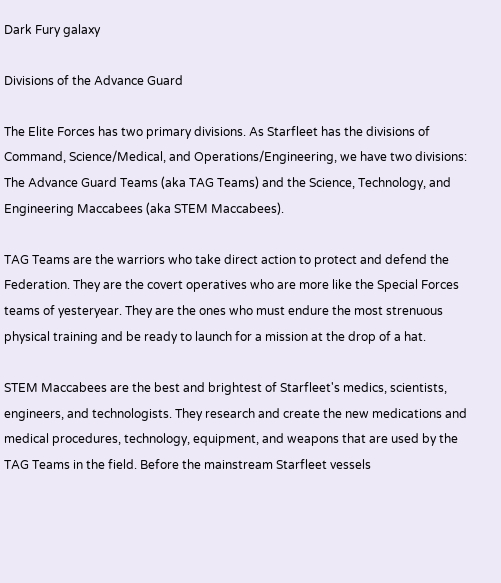Dark Fury galaxy

Divisions of the Advance Guard

The Elite Forces has two primary divisions. As Starfleet has the divisions of Command, Science/Medical, and Operations/Engineering, we have two divisions: The Advance Guard Teams (aka TAG Teams) and the Science, Technology, and Engineering Maccabees (aka STEM Maccabees).

TAG Teams are the warriors who take direct action to protect and defend the Federation. They are the covert operatives who are more like the Special Forces teams of yesteryear. They are the ones who must endure the most strenuous physical training and be ready to launch for a mission at the drop of a hat.

STEM Maccabees are the best and brightest of Starfleet's medics, scientists, engineers, and technologists. They research and create the new medications and medical procedures, technology, equipment, and weapons that are used by the TAG Teams in the field. Before the mainstream Starfleet vessels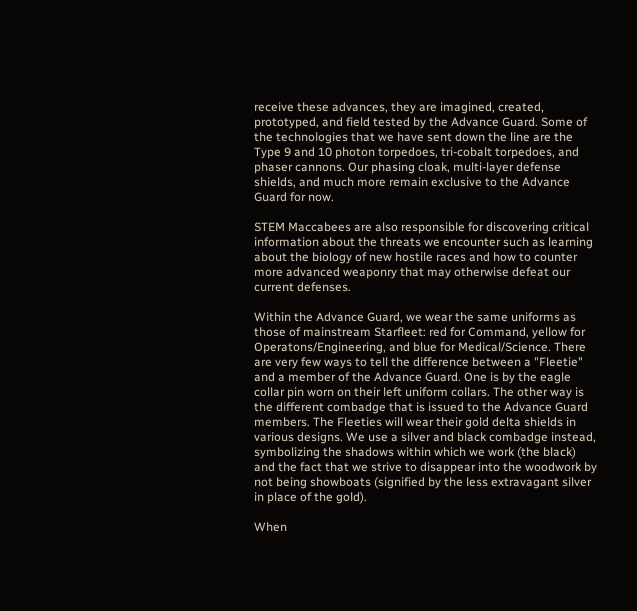receive these advances, they are imagined, created, prototyped, and field tested by the Advance Guard. Some of the technologies that we have sent down the line are the Type 9 and 10 photon torpedoes, tri-cobalt torpedoes, and phaser cannons. Our phasing cloak, multi-layer defense shields, and much more remain exclusive to the Advance Guard for now.

STEM Maccabees are also responsible for discovering critical information about the threats we encounter such as learning about the biology of new hostile races and how to counter more advanced weaponry that may otherwise defeat our current defenses.

Within the Advance Guard, we wear the same uniforms as those of mainstream Starfleet: red for Command, yellow for Operatons/Engineering, and blue for Medical/Science. There are very few ways to tell the difference between a "Fleetie" and a member of the Advance Guard. One is by the eagle collar pin worn on their left uniform collars. The other way is the different combadge that is issued to the Advance Guard members. The Fleeties will wear their gold delta shields in various designs. We use a silver and black combadge instead, symbolizing the shadows within which we work (the black) and the fact that we strive to disappear into the woodwork by not being showboats (signified by the less extravagant silver in place of the gold).

When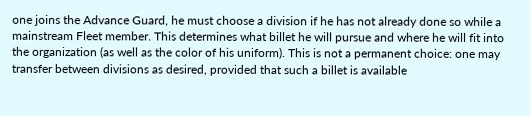one joins the Advance Guard, he must choose a division if he has not already done so while a mainstream Fleet member. This determines what billet he will pursue and where he will fit into the organization (as well as the color of his uniform). This is not a permanent choice: one may transfer between divisions as desired, provided that such a billet is available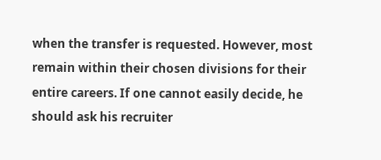when the transfer is requested. However, most remain within their chosen divisions for their entire careers. If one cannot easily decide, he should ask his recruiter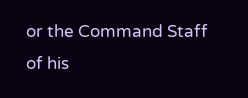or the Command Staff of his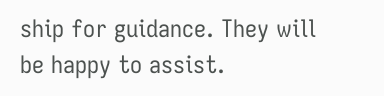ship for guidance. They will be happy to assist.